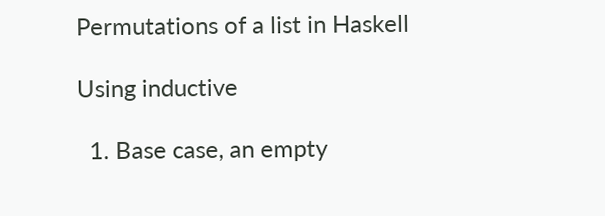Permutations of a list in Haskell

Using inductive

  1. Base case, an empty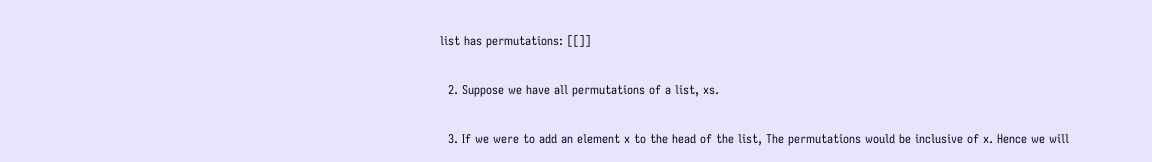list has permutations: [[]]

  2. Suppose we have all permutations of a list, xs.

  3. If we were to add an element x to the head of the list, The permutations would be inclusive of x. Hence we will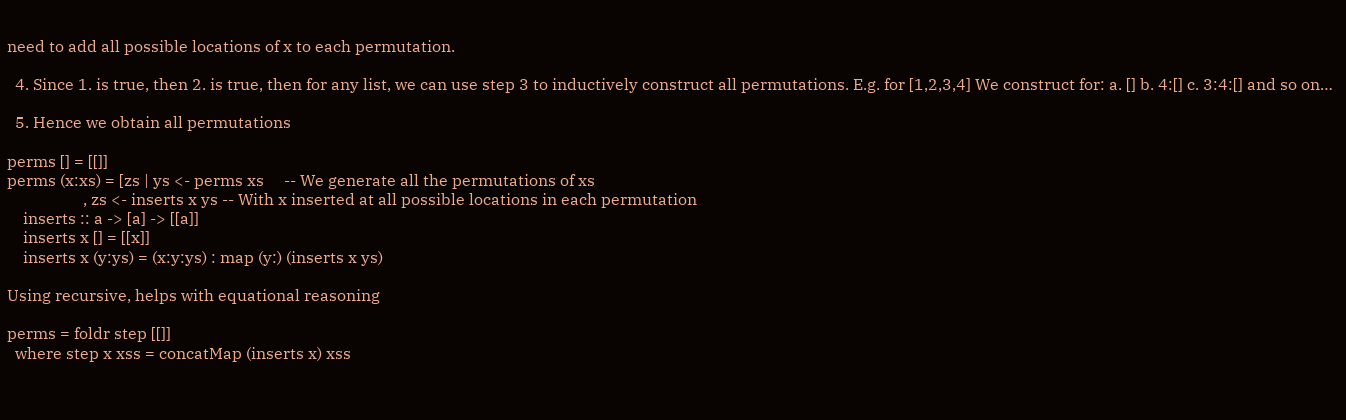need to add all possible locations of x to each permutation.

  4. Since 1. is true, then 2. is true, then for any list, we can use step 3 to inductively construct all permutations. E.g. for [1,2,3,4] We construct for: a. [] b. 4:[] c. 3:4:[] and so on…

  5. Hence we obtain all permutations

perms [] = [[]]
perms (x:xs) = [zs | ys <- perms xs     -- We generate all the permutations of xs
                   , zs <- inserts x ys -- With x inserted at all possible locations in each permutation
    inserts :: a -> [a] -> [[a]]
    inserts x [] = [[x]]
    inserts x (y:ys) = (x:y:ys) : map (y:) (inserts x ys)

Using recursive, helps with equational reasoning

perms = foldr step [[]]
  where step x xss = concatMap (inserts x) xss